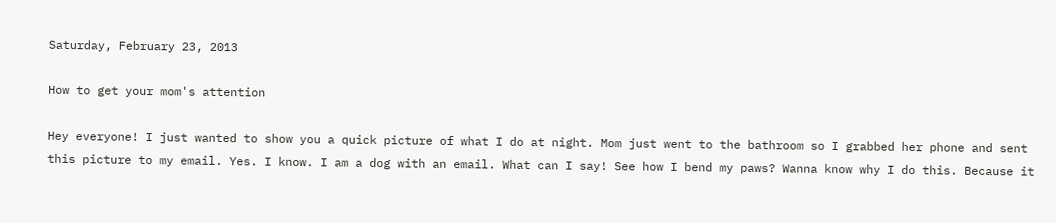Saturday, February 23, 2013

How to get your mom's attention

Hey everyone! I just wanted to show you a quick picture of what I do at night. Mom just went to the bathroom so I grabbed her phone and sent this picture to my email. Yes. I know. I am a dog with an email. What can I say! See how I bend my paws? Wanna know why I do this. Because it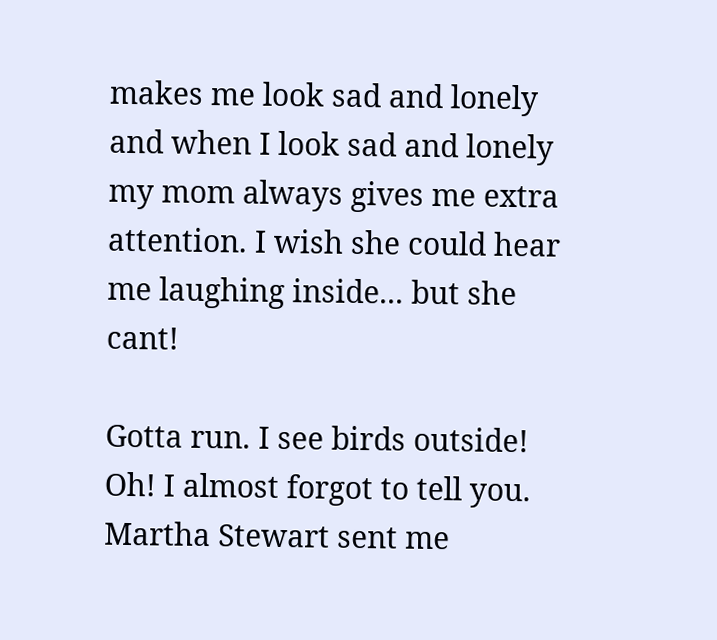makes me look sad and lonely and when I look sad and lonely my mom always gives me extra attention. I wish she could hear me laughing inside... but she cant!

Gotta run. I see birds outside!
Oh! I almost forgot to tell you. Martha Stewart sent me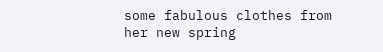some fabulous clothes from her new spring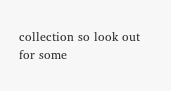collection so look out for some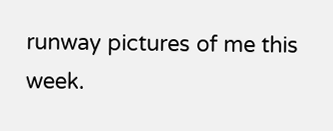runway pictures of me this week.